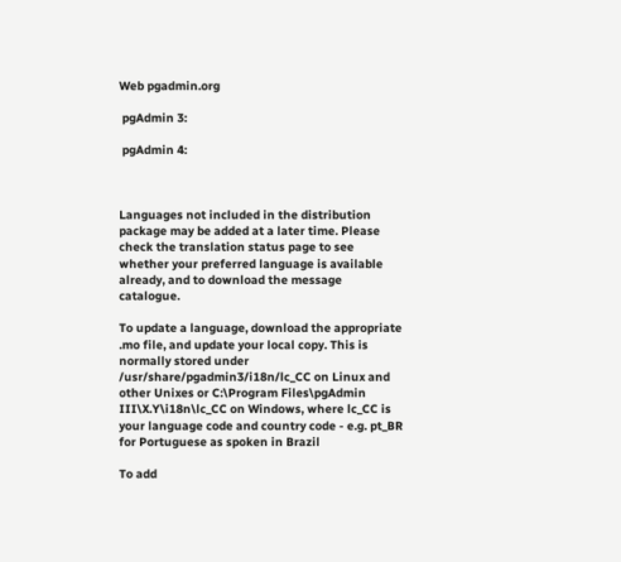Web pgadmin.org

 pgAdmin 3:

 pgAdmin 4:



Languages not included in the distribution package may be added at a later time. Please check the translation status page to see whether your preferred language is available already, and to download the message catalogue.

To update a language, download the appropriate .mo file, and update your local copy. This is normally stored under /usr/share/pgadmin3/i18n/lc_CC on Linux and other Unixes or C:\Program Files\pgAdmin III\X.Y\i18n\lc_CC on Windows, where lc_CC is your language code and country code - e.g. pt_BR for Portuguese as spoken in Brazil

To add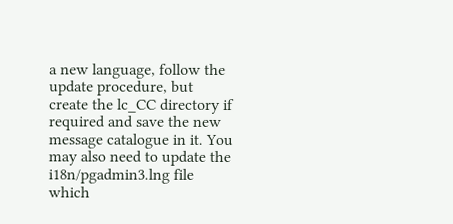a new language, follow the update procedure, but create the lc_CC directory if required and save the new message catalogue in it. You may also need to update the i18n/pgadmin3.lng file which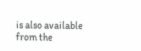is also available from the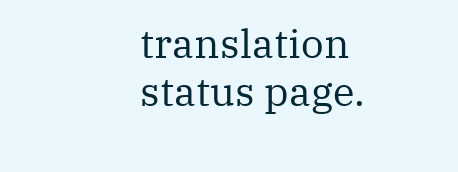translation status page.